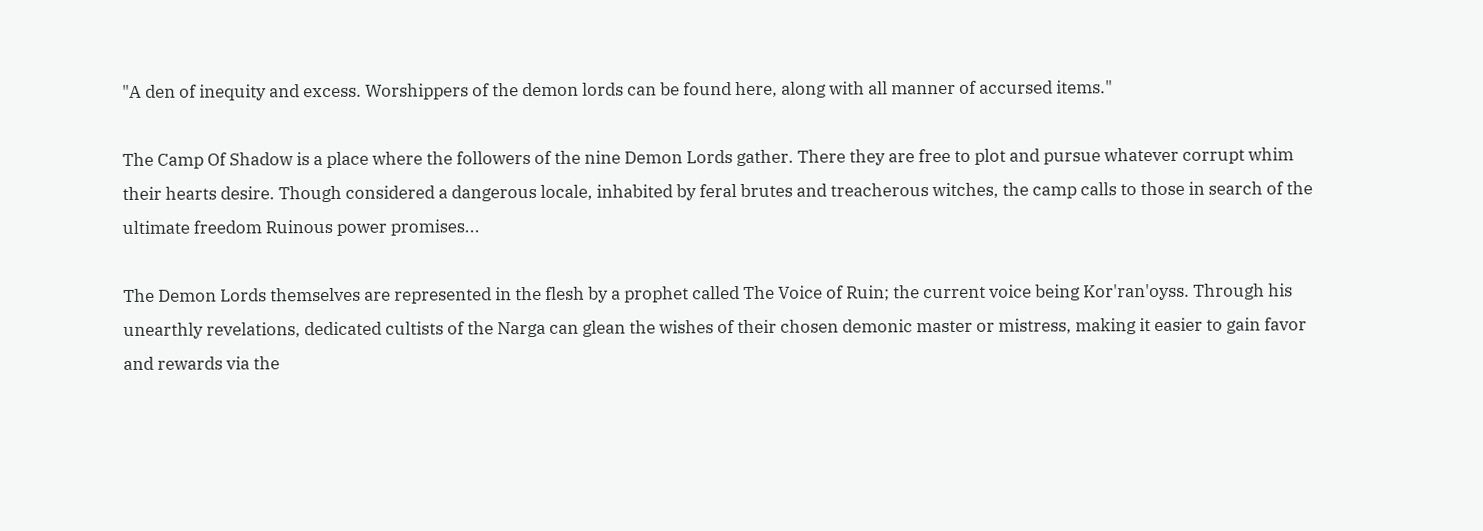"A den of inequity and excess. Worshippers of the demon lords can be found here, along with all manner of accursed items."

The Camp Of Shadow is a place where the followers of the nine Demon Lords gather. There they are free to plot and pursue whatever corrupt whim their hearts desire. Though considered a dangerous locale, inhabited by feral brutes and treacherous witches, the camp calls to those in search of the ultimate freedom Ruinous power promises...

The Demon Lords themselves are represented in the flesh by a prophet called The Voice of Ruin; the current voice being Kor'ran'oyss. Through his unearthly revelations, dedicated cultists of the Narga can glean the wishes of their chosen demonic master or mistress, making it easier to gain favor and rewards via the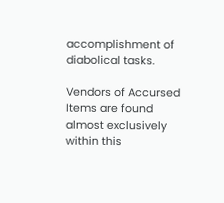accomplishment of diabolical tasks.

Vendors of Accursed Items are found almost exclusively within this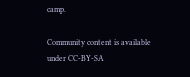camp.

Community content is available under CC-BY-SA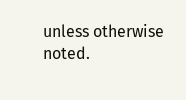unless otherwise noted.